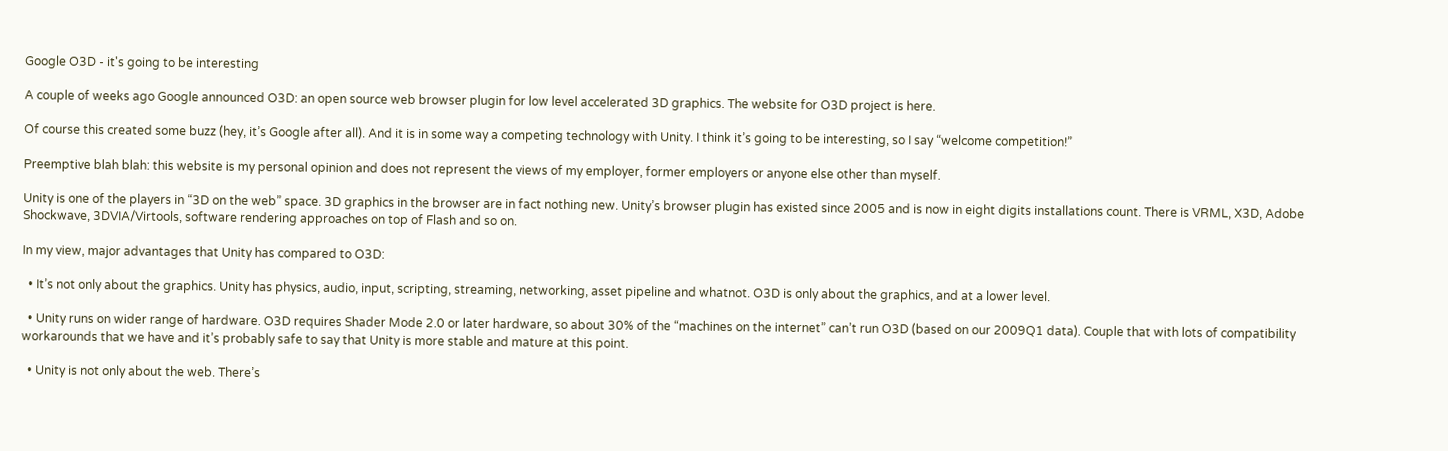Google O3D - it's going to be interesting

A couple of weeks ago Google announced O3D: an open source web browser plugin for low level accelerated 3D graphics. The website for O3D project is here.

Of course this created some buzz (hey, it’s Google after all). And it is in some way a competing technology with Unity. I think it’s going to be interesting, so I say “welcome competition!”

Preemptive blah blah: this website is my personal opinion and does not represent the views of my employer, former employers or anyone else other than myself.

Unity is one of the players in “3D on the web” space. 3D graphics in the browser are in fact nothing new. Unity’s browser plugin has existed since 2005 and is now in eight digits installations count. There is VRML, X3D, Adobe Shockwave, 3DVIA/Virtools, software rendering approaches on top of Flash and so on.

In my view, major advantages that Unity has compared to O3D:

  • It’s not only about the graphics. Unity has physics, audio, input, scripting, streaming, networking, asset pipeline and whatnot. O3D is only about the graphics, and at a lower level.

  • Unity runs on wider range of hardware. O3D requires Shader Mode 2.0 or later hardware, so about 30% of the “machines on the internet” can’t run O3D (based on our 2009Q1 data). Couple that with lots of compatibility workarounds that we have and it’s probably safe to say that Unity is more stable and mature at this point.

  • Unity is not only about the web. There’s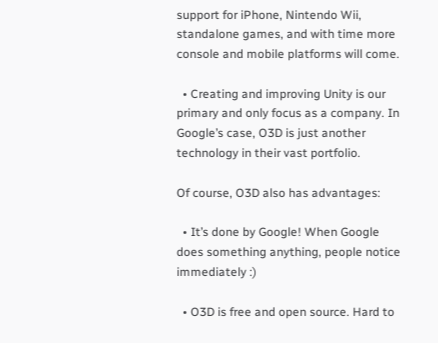support for iPhone, Nintendo Wii, standalone games, and with time more console and mobile platforms will come.

  • Creating and improving Unity is our primary and only focus as a company. In Google’s case, O3D is just another technology in their vast portfolio.

Of course, O3D also has advantages:

  • It’s done by Google! When Google does something anything, people notice immediately :)

  • O3D is free and open source. Hard to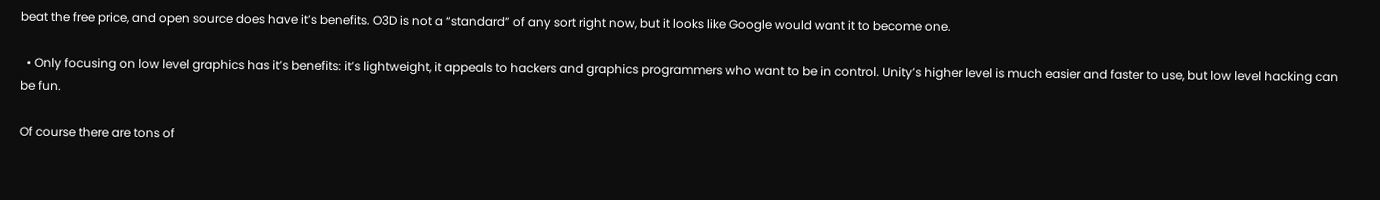beat the free price, and open source does have it’s benefits. O3D is not a “standard” of any sort right now, but it looks like Google would want it to become one.

  • Only focusing on low level graphics has it’s benefits: it’s lightweight, it appeals to hackers and graphics programmers who want to be in control. Unity’s higher level is much easier and faster to use, but low level hacking can be fun.

Of course there are tons of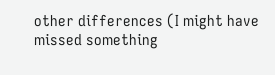other differences (I might have missed something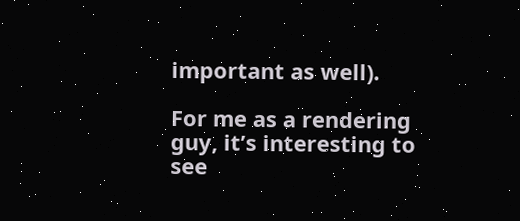important as well).

For me as a rendering guy, it’s interesting to see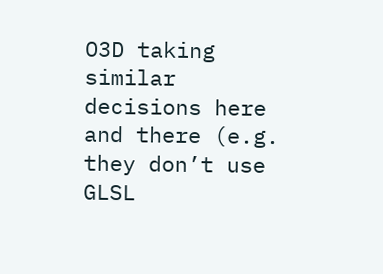O3D taking similar decisions here and there (e.g. they don’t use GLSL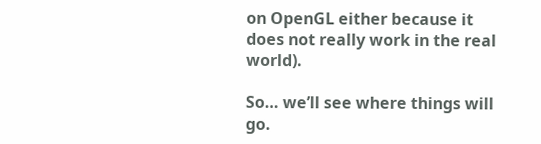on OpenGL either because it does not really work in the real world).

So… we’ll see where things will go.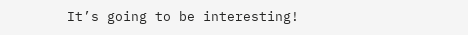It’s going to be interesting!